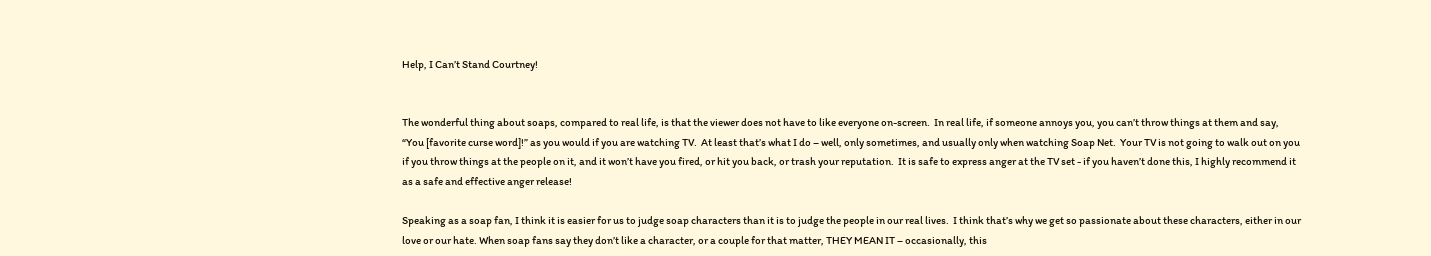Help, I Can’t Stand Courtney!


The wonderful thing about soaps, compared to real life, is that the viewer does not have to like everyone on-screen.  In real life, if someone annoys you, you can’t throw things at them and say, “You [favorite curse word]!” as you would if you are watching TV.  At least that’s what I do – well, only sometimes, and usually only when watching Soap Net.  Your TV is not going to walk out on you if you throw things at the people on it, and it won’t have you fired, or hit you back, or trash your reputation.  It is safe to express anger at the TV set - if you haven’t done this, I highly recommend it as a safe and effective anger release!

Speaking as a soap fan, I think it is easier for us to judge soap characters than it is to judge the people in our real lives.  I think that’s why we get so passionate about these characters, either in our love or our hate. When soap fans say they don’t like a character, or a couple for that matter, THEY MEAN IT – occasionally, this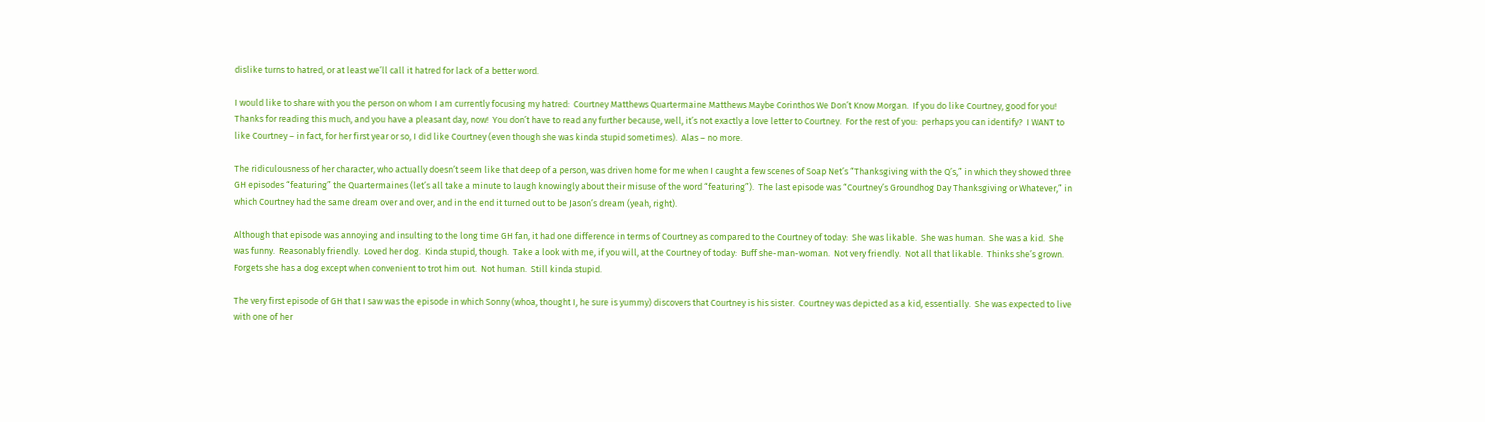dislike turns to hatred, or at least we’ll call it hatred for lack of a better word.

I would like to share with you the person on whom I am currently focusing my hatred:  Courtney Matthews Quartermaine Matthews Maybe Corinthos We Don’t Know Morgan.  If you do like Courtney, good for you!  Thanks for reading this much, and you have a pleasant day, now!  You don’t have to read any further because, well, it’s not exactly a love letter to Courtney.  For the rest of you:  perhaps you can identify?  I WANT to like Courtney – in fact, for her first year or so, I did like Courtney (even though she was kinda stupid sometimes).  Alas – no more.

The ridiculousness of her character, who actually doesn’t seem like that deep of a person, was driven home for me when I caught a few scenes of Soap Net’s “Thanksgiving with the Q’s,” in which they showed three GH episodes “featuring” the Quartermaines (let’s all take a minute to laugh knowingly about their misuse of the word “featuring”).  The last episode was “Courtney’s Groundhog Day Thanksgiving or Whatever,” in which Courtney had the same dream over and over, and in the end it turned out to be Jason’s dream (yeah, right).

Although that episode was annoying and insulting to the long time GH fan, it had one difference in terms of Courtney as compared to the Courtney of today:  She was likable.  She was human.  She was a kid.  She was funny.  Reasonably friendly.  Loved her dog.  Kinda stupid, though.  Take a look with me, if you will, at the Courtney of today:  Buff she-man-woman.  Not very friendly.  Not all that likable.  Thinks she’s grown.  Forgets she has a dog except when convenient to trot him out.  Not human.  Still kinda stupid.

The very first episode of GH that I saw was the episode in which Sonny (whoa, thought I, he sure is yummy) discovers that Courtney is his sister.  Courtney was depicted as a kid, essentially.  She was expected to live with one of her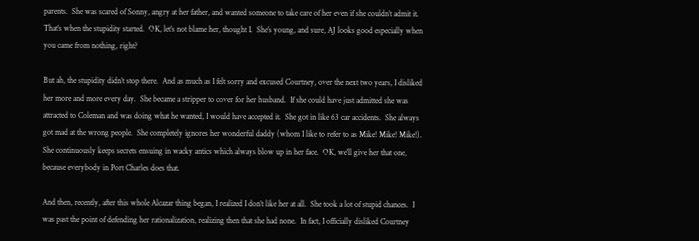parents.  She was scared of Sonny, angry at her father, and wanted someone to take care of her even if she couldn’t admit it.  That’s when the stupidity started.  OK, let’s not blame her, thought I.  She’s young, and sure, AJ looks good especially when you came from nothing, right?

But ah, the stupidity didn’t stop there.  And as much as I felt sorry and excused Courtney, over the next two years, I disliked her more and more every day.  She became a stripper to cover for her husband.  If she could have just admitted she was attracted to Coleman and was doing what he wanted, I would have accepted it.  She got in like 63 car accidents.  She always got mad at the wrong people.  She completely ignores her wonderful daddy (whom I like to refer to as Mike! Mike! Mike!).  She continuously keeps secrets ensuing in wacky antics which always blow up in her face.  OK, we’ll give her that one, because everybody in Port Charles does that.

And then, recently, after this whole Alcazar thing began, I realized I don’t like her at all.  She took a lot of stupid chances.  I was past the point of defending her rationalization, realizing then that she had none.  In fact, I officially disliked Courtney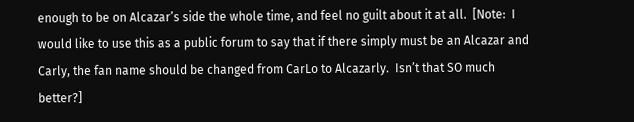enough to be on Alcazar’s side the whole time, and feel no guilt about it at all.  [Note:  I would like to use this as a public forum to say that if there simply must be an Alcazar and Carly, the fan name should be changed from CarLo to Alcazarly.  Isn’t that SO much better?]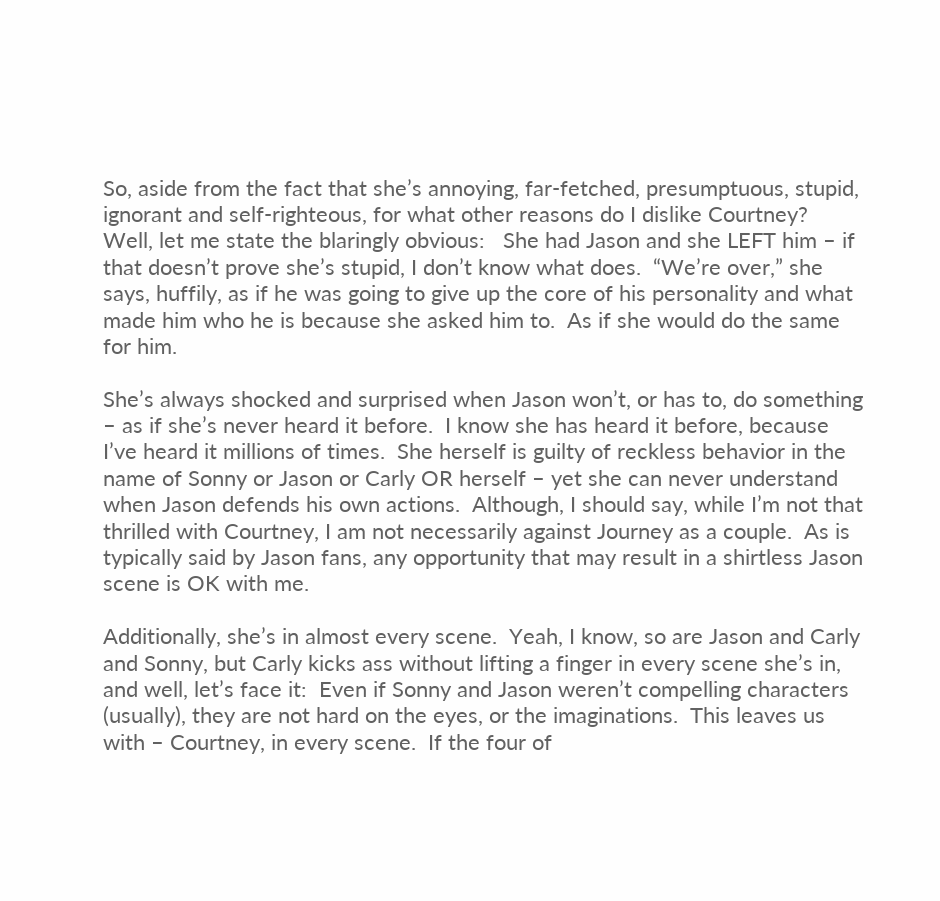So, aside from the fact that she’s annoying, far-fetched, presumptuous, stupid, ignorant and self-righteous, for what other reasons do I dislike Courtney?  Well, let me state the blaringly obvious:   She had Jason and she LEFT him – if that doesn’t prove she’s stupid, I don’t know what does.  “We’re over,” she says, huffily, as if he was going to give up the core of his personality and what made him who he is because she asked him to.  As if she would do the same for him.

She’s always shocked and surprised when Jason won’t, or has to, do something – as if she’s never heard it before.  I know she has heard it before, because I’ve heard it millions of times.  She herself is guilty of reckless behavior in the name of Sonny or Jason or Carly OR herself – yet she can never understand when Jason defends his own actions.  Although, I should say, while I’m not that thrilled with Courtney, I am not necessarily against Journey as a couple.  As is typically said by Jason fans, any opportunity that may result in a shirtless Jason scene is OK with me.

Additionally, she’s in almost every scene.  Yeah, I know, so are Jason and Carly and Sonny, but Carly kicks ass without lifting a finger in every scene she’s in, and well, let’s face it:  Even if Sonny and Jason weren’t compelling characters (usually), they are not hard on the eyes, or the imaginations.  This leaves us with – Courtney, in every scene.  If the four of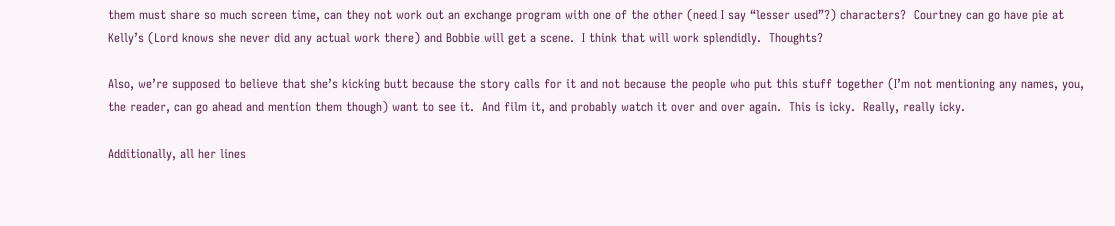them must share so much screen time, can they not work out an exchange program with one of the other (need I say “lesser used”?) characters?  Courtney can go have pie at Kelly’s (Lord knows she never did any actual work there) and Bobbie will get a scene.  I think that will work splendidly.  Thoughts?

Also, we’re supposed to believe that she’s kicking butt because the story calls for it and not because the people who put this stuff together (I’m not mentioning any names, you, the reader, can go ahead and mention them though) want to see it.  And film it, and probably watch it over and over again.  This is icky.  Really, really icky.

Additionally, all her lines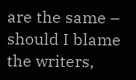are the same – should I blame the writers,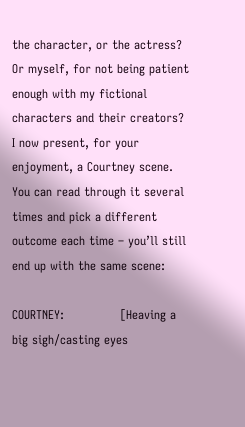the character, or the actress?  Or myself, for not being patient enough with my fictional characters and their creators?  I now present, for your enjoyment, a Courtney scene.  You can read through it several times and pick a different outcome each time – you’ll still end up with the same scene:

COURTNEY:              [Heaving a big sigh/casting eyes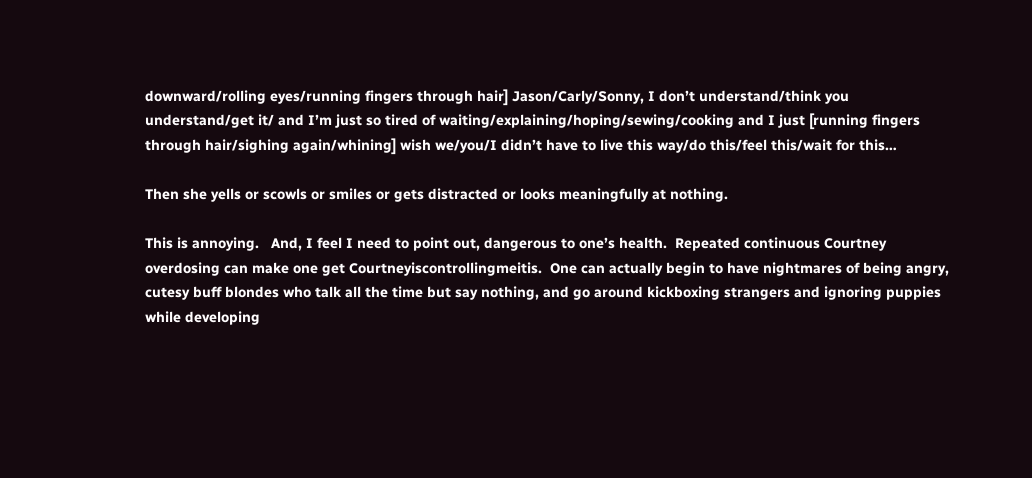downward/rolling eyes/running fingers through hair] Jason/Carly/Sonny, I don’t understand/think you understand/get it/ and I’m just so tired of waiting/explaining/hoping/sewing/cooking and I just [running fingers through hair/sighing again/whining] wish we/you/I didn’t have to live this way/do this/feel this/wait for this…

Then she yells or scowls or smiles or gets distracted or looks meaningfully at nothing.

This is annoying.   And, I feel I need to point out, dangerous to one’s health.  Repeated continuous Courtney overdosing can make one get Courtneyiscontrollingmeitis.  One can actually begin to have nightmares of being angry, cutesy buff blondes who talk all the time but say nothing, and go around kickboxing strangers and ignoring puppies while developing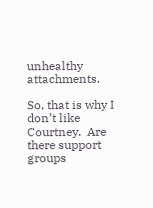unhealthy attachments.

So, that is why I don’t like Courtney.  Are there support groups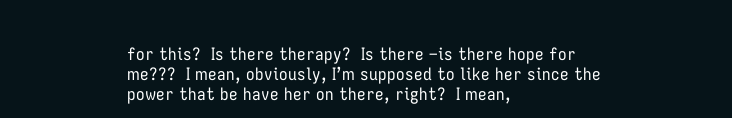for this?  Is there therapy?  Is there –is there hope for me???  I mean, obviously, I’m supposed to like her since the power that be have her on there, right?  I mean,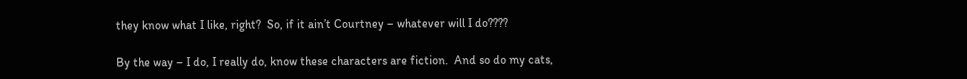they know what I like, right?  So, if it ain’t Courtney – whatever will I do????

By the way – I do, I really do, know these characters are fiction.  And so do my cats,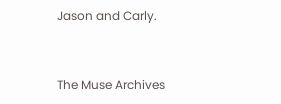Jason and Carly.


The Muse Archives